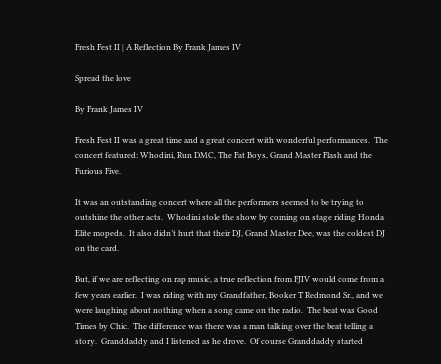Fresh Fest II | A Reflection By Frank James IV

Spread the love

By Frank James IV

Fresh Fest II was a great time and a great concert with wonderful performances.  The concert featured: Whodini, Run DMC, The Fat Boys, Grand Master Flash and the Furious Five.

It was an outstanding concert where all the performers seemed to be trying to outshine the other acts.  Whodini stole the show by coming on stage riding Honda Elite mopeds.  It also didn’t hurt that their DJ, Grand Master Dee, was the coldest DJ on the card.

But, if we are reflecting on rap music, a true reflection from FJIV would come from a few years earlier.  I was riding with my Grandfather, Booker T Redmond Sr., and we were laughing about nothing when a song came on the radio.  The beat was Good Times by Chic.  The difference was there was a man talking over the beat telling a story.  Granddaddy and I listened as he drove.  Of course Granddaddy started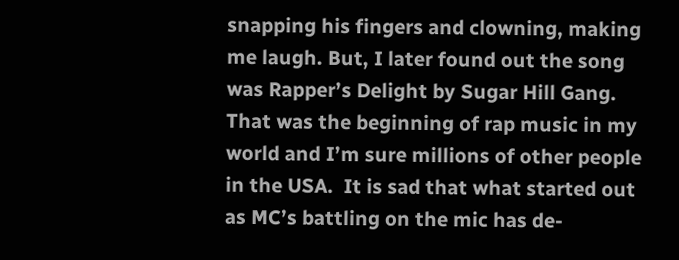snapping his fingers and clowning, making me laugh. But, I later found out the song was Rapper’s Delight by Sugar Hill Gang.  That was the beginning of rap music in my world and I’m sure millions of other people in the USA.  It is sad that what started out as MC’s battling on the mic has de-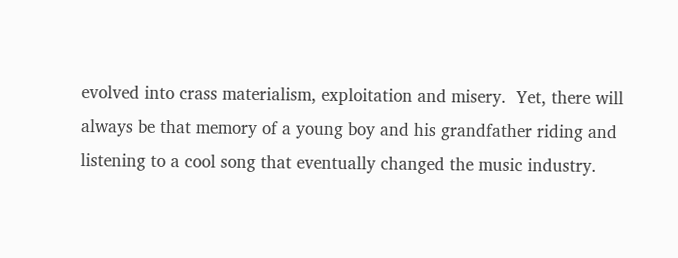evolved into crass materialism, exploitation and misery.  Yet, there will always be that memory of a young boy and his grandfather riding and listening to a cool song that eventually changed the music industry.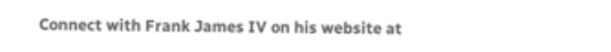Connect with Frank James IV on his website at